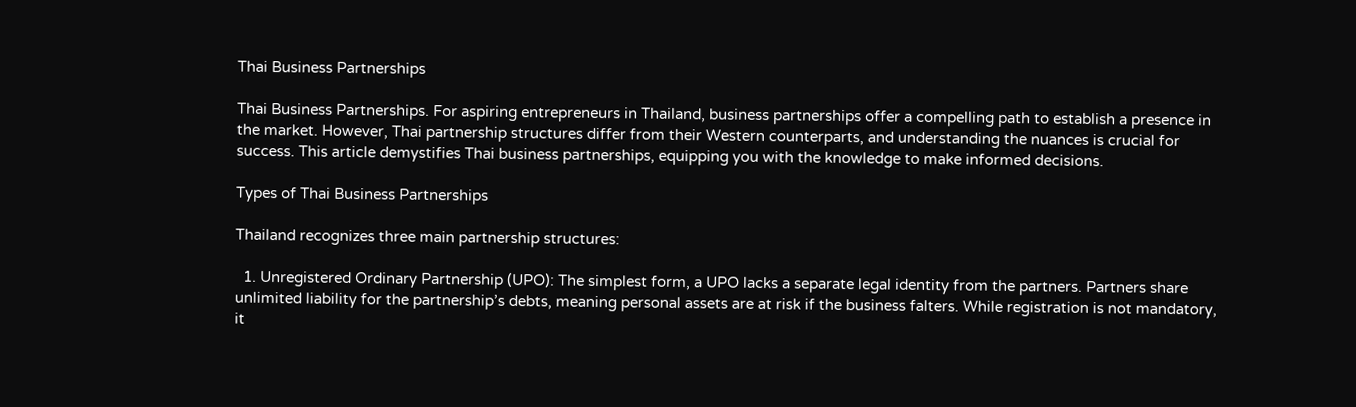Thai Business Partnerships

Thai Business Partnerships. For aspiring entrepreneurs in Thailand, business partnerships offer a compelling path to establish a presence in the market. However, Thai partnership structures differ from their Western counterparts, and understanding the nuances is crucial for success. This article demystifies Thai business partnerships, equipping you with the knowledge to make informed decisions.

Types of Thai Business Partnerships

Thailand recognizes three main partnership structures:

  1. Unregistered Ordinary Partnership (UPO): The simplest form, a UPO lacks a separate legal identity from the partners. Partners share unlimited liability for the partnership’s debts, meaning personal assets are at risk if the business falters. While registration is not mandatory, it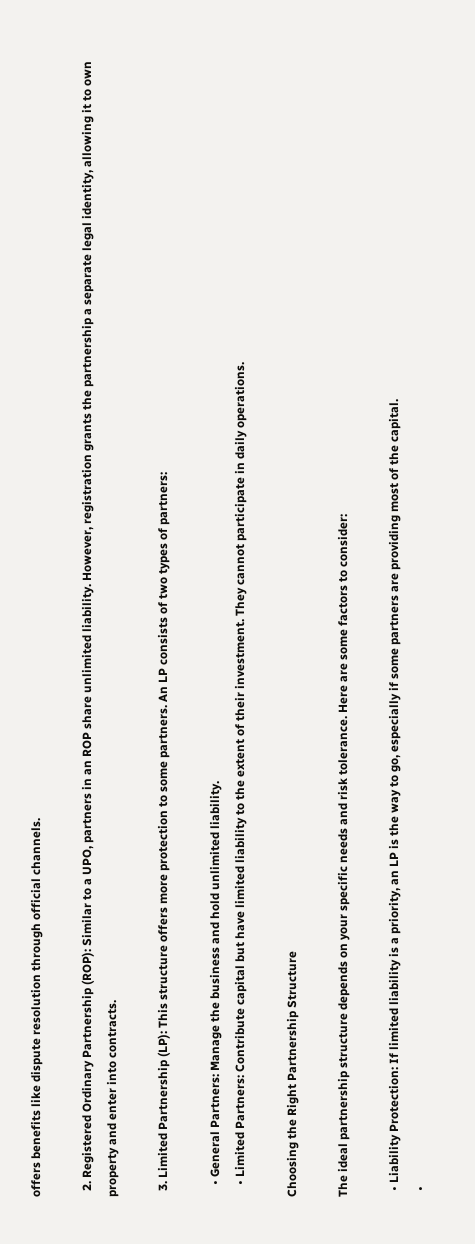offers benefits like dispute resolution through official channels.

  2. Registered Ordinary Partnership (ROP): Similar to a UPO, partners in an ROP share unlimited liability. However, registration grants the partnership a separate legal identity, allowing it to own property and enter into contracts.

  3. Limited Partnership (LP): This structure offers more protection to some partners. An LP consists of two types of partners:

    • General Partners: Manage the business and hold unlimited liability.
    • Limited Partners: Contribute capital but have limited liability to the extent of their investment. They cannot participate in daily operations.

Choosing the Right Partnership Structure

The ideal partnership structure depends on your specific needs and risk tolerance. Here are some factors to consider:

  • Liability Protection: If limited liability is a priority, an LP is the way to go, especially if some partners are providing most of the capital.
  •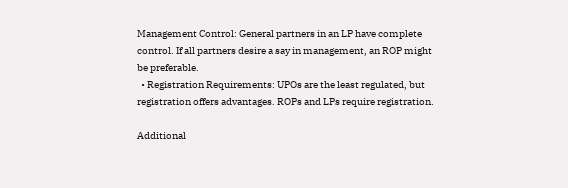Management Control: General partners in an LP have complete control. If all partners desire a say in management, an ROP might be preferable.
  • Registration Requirements: UPOs are the least regulated, but registration offers advantages. ROPs and LPs require registration.

Additional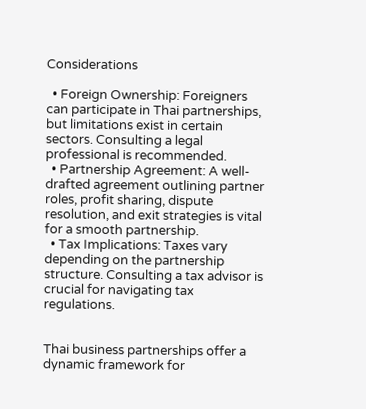Considerations

  • Foreign Ownership: Foreigners can participate in Thai partnerships, but limitations exist in certain sectors. Consulting a legal professional is recommended.
  • Partnership Agreement: A well-drafted agreement outlining partner roles, profit sharing, dispute resolution, and exit strategies is vital for a smooth partnership.
  • Tax Implications: Taxes vary depending on the partnership structure. Consulting a tax advisor is crucial for navigating tax regulations.


Thai business partnerships offer a dynamic framework for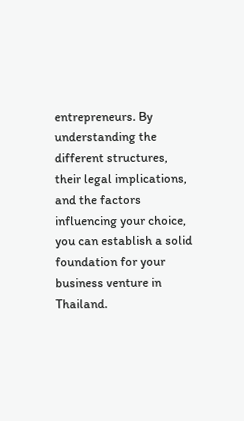entrepreneurs. By understanding the different structures, their legal implications, and the factors influencing your choice, you can establish a solid foundation for your business venture in Thailand.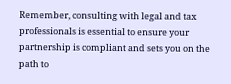Remember, consulting with legal and tax professionals is essential to ensure your partnership is compliant and sets you on the path to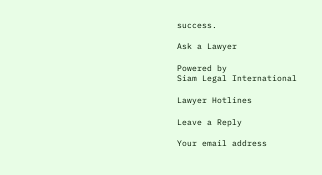success.

Ask a Lawyer

Powered by
Siam Legal International

Lawyer Hotlines

Leave a Reply

Your email address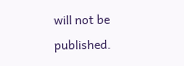will not be published.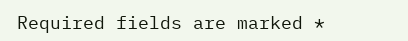Required fields are marked *